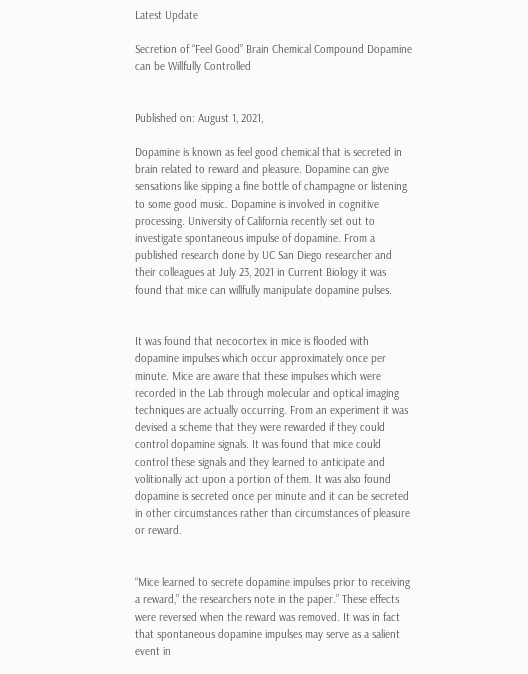Latest Update

Secretion of “Feel Good” Brain Chemical Compound Dopamine can be Willfully Controlled


Published on: August 1, 2021,

Dopamine is known as feel good chemical that is secreted in brain related to reward and pleasure. Dopamine can give sensations like sipping a fine bottle of champagne or listening to some good music. Dopamine is involved in cognitive processing. University of California recently set out to investigate spontaneous impulse of dopamine. From a published research done by UC San Diego researcher and their colleagues at July 23, 2021 in Current Biology it was found that mice can willfully manipulate dopamine pulses.


It was found that necocortex in mice is flooded with dopamine impulses which occur approximately once per minute. Mice are aware that these impulses which were recorded in the Lab through molecular and optical imaging techniques are actually occurring. From an experiment it was devised a scheme that they were rewarded if they could control dopamine signals. It was found that mice could control these signals and they learned to anticipate and volitionally act upon a portion of them. It was also found dopamine is secreted once per minute and it can be secreted in other circumstances rather than circumstances of pleasure or reward.


“Mice learned to secrete dopamine impulses prior to receiving a reward,” the researchers note in the paper.” These effects were reversed when the reward was removed. It was in fact that spontaneous dopamine impulses may serve as a salient event in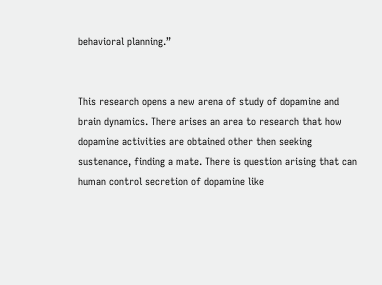behavioral planning.”


This research opens a new arena of study of dopamine and brain dynamics. There arises an area to research that how dopamine activities are obtained other then seeking sustenance, finding a mate. There is question arising that can human control secretion of dopamine like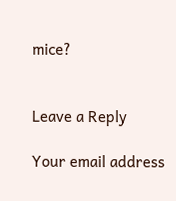mice?


Leave a Reply

Your email address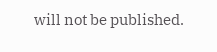will not be published.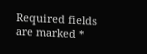Required fields are marked *